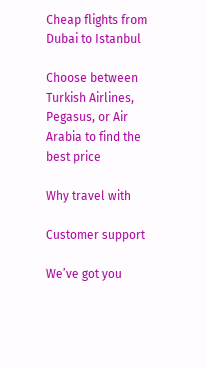Cheap flights from Dubai to Istanbul

Choose between Turkish Airlines, Pegasus, or Air Arabia to find the best price

Why travel with

Customer support

We’ve got you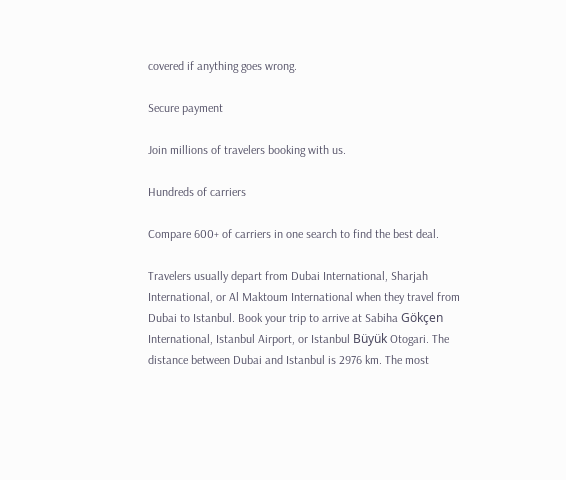covered if anything goes wrong.

Secure payment

Join millions of travelers booking with us.

Hundreds of carriers

Compare 600+ of carriers in one search to find the best deal.

Travelers usually depart from Dubai International, Sharjah International, or Al Maktoum International when they travel from Dubai to Istanbul. Book your trip to arrive at Sabiha Gökçen International, Istanbul Airport, or Istanbul Büyük Otogari. The distance between Dubai and Istanbul is 2976 km. The most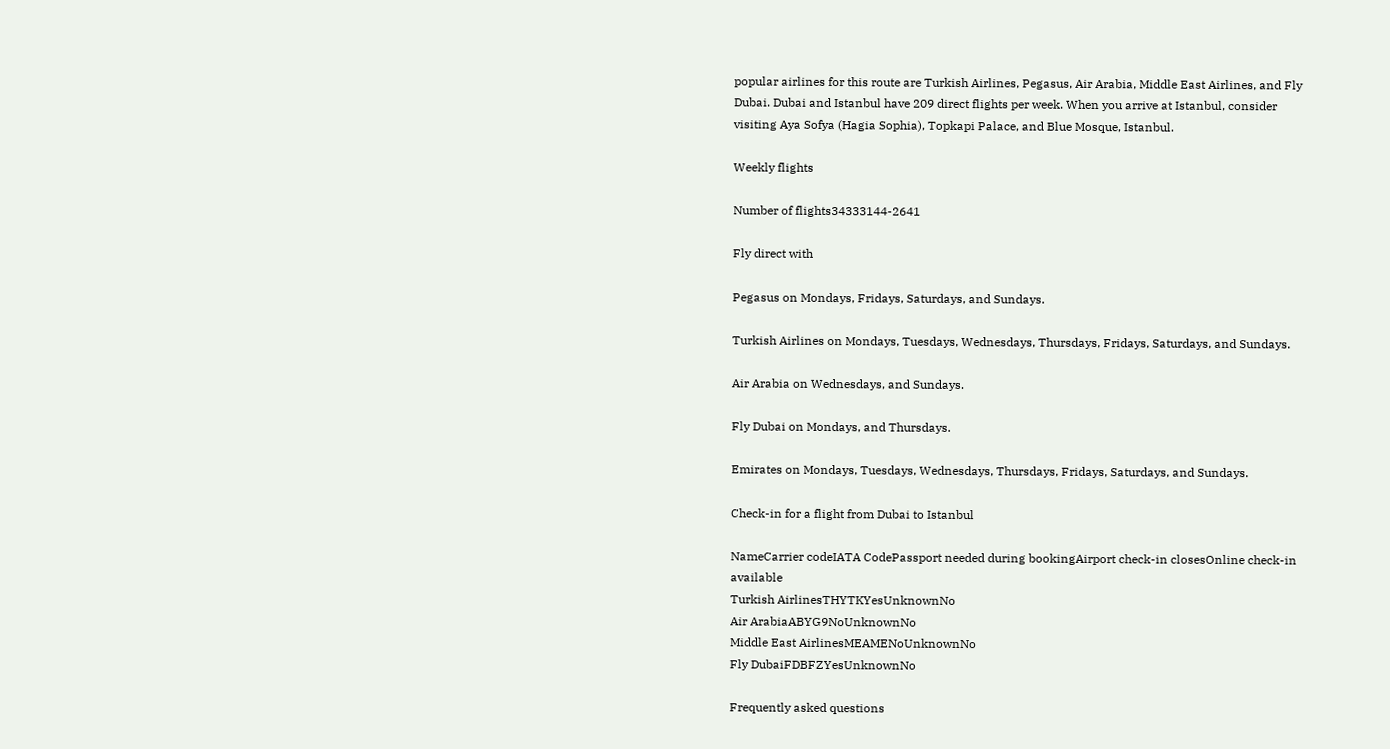popular airlines for this route are Turkish Airlines, Pegasus, Air Arabia, Middle East Airlines, and Fly Dubai. Dubai and Istanbul have 209 direct flights per week. When you arrive at Istanbul, consider visiting Aya Sofya (Hagia Sophia), Topkapi Palace, and Blue Mosque, Istanbul.

Weekly flights

Number of flights34333144-2641

Fly direct with

Pegasus on Mondays, Fridays, Saturdays, and Sundays.

Turkish Airlines on Mondays, Tuesdays, Wednesdays, Thursdays, Fridays, Saturdays, and Sundays.

Air Arabia on Wednesdays, and Sundays.

Fly Dubai on Mondays, and Thursdays.

Emirates on Mondays, Tuesdays, Wednesdays, Thursdays, Fridays, Saturdays, and Sundays.

Check-in for a flight from Dubai to Istanbul

NameCarrier codeIATA CodePassport needed during bookingAirport check-in closesOnline check-in available
Turkish AirlinesTHYTKYesUnknownNo
Air ArabiaABYG9NoUnknownNo
Middle East AirlinesMEAMENoUnknownNo
Fly DubaiFDBFZYesUnknownNo

Frequently asked questions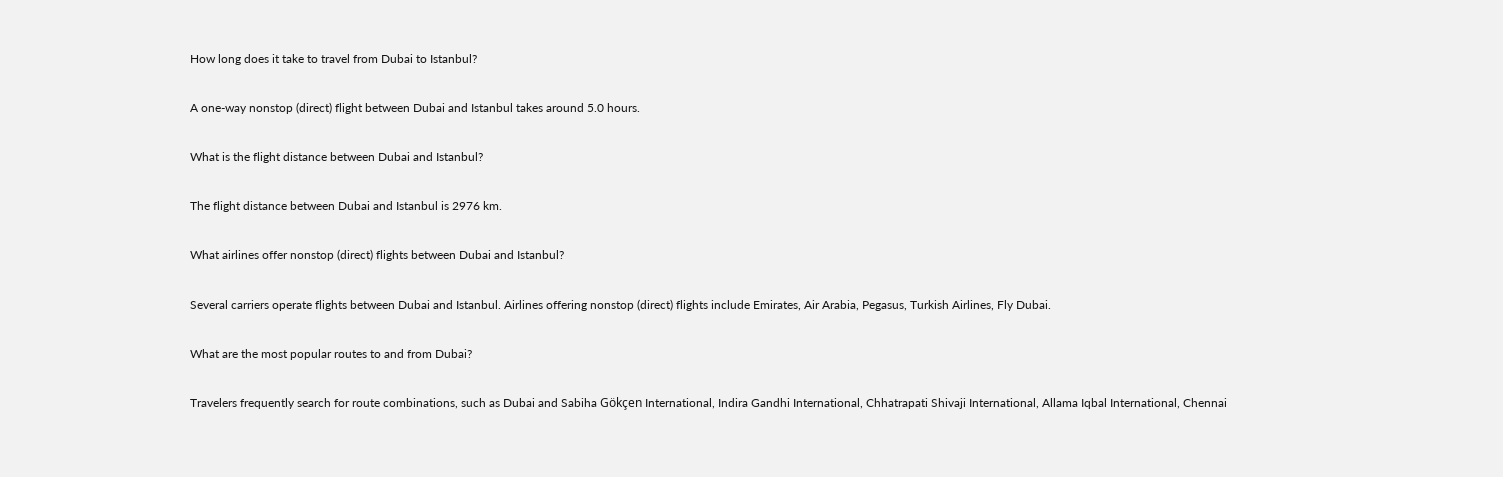How long does it take to travel from Dubai to Istanbul?

A one-way nonstop (direct) flight between Dubai and Istanbul takes around 5.0 hours.

What is the flight distance between Dubai and Istanbul?

The flight distance between Dubai and Istanbul is 2976 km.

What airlines offer nonstop (direct) flights between Dubai and Istanbul?

Several carriers operate flights between Dubai and Istanbul. Airlines offering nonstop (direct) flights include Emirates, Air Arabia, Pegasus, Turkish Airlines, Fly Dubai.

What are the most popular routes to and from Dubai?

Travelers frequently search for route combinations, such as Dubai and Sabiha Gökçen International, Indira Gandhi International, Chhatrapati Shivaji International, Allama Iqbal International, Chennai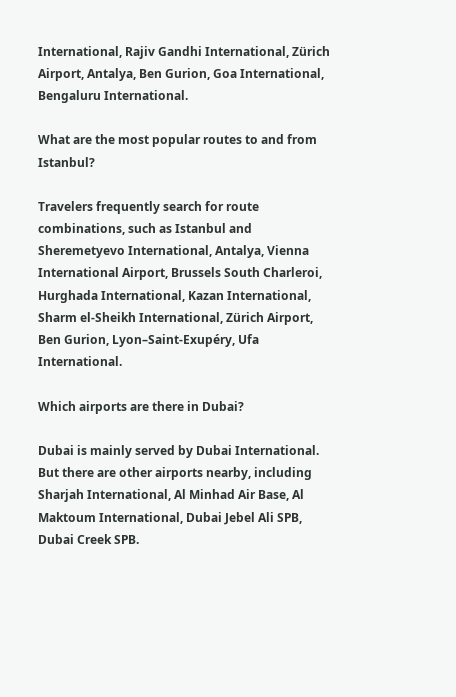International, Rajiv Gandhi International, Zürich Airport, Antalya, Ben Gurion, Goa International, Bengaluru International.

What are the most popular routes to and from Istanbul?

Travelers frequently search for route combinations, such as Istanbul and Sheremetyevo International, Antalya, Vienna International Airport, Brussels South Charleroi, Hurghada International, Kazan International, Sharm el-Sheikh International, Zürich Airport, Ben Gurion, Lyon–Saint-Exupéry, Ufa International.

Which airports are there in Dubai?

Dubai is mainly served by Dubai International. But there are other airports nearby, including Sharjah International, Al Minhad Air Base, Al Maktoum International, Dubai Jebel Ali SPB, Dubai Creek SPB.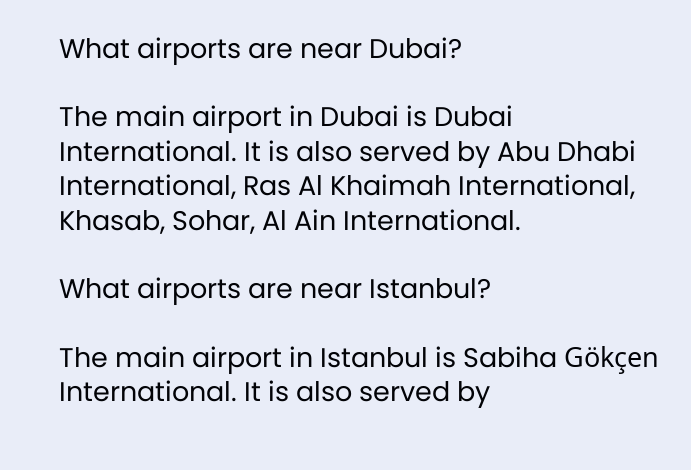What airports are near Dubai?

The main airport in Dubai is Dubai International. It is also served by Abu Dhabi International, Ras Al Khaimah International, Khasab, Sohar, Al Ain International.

What airports are near Istanbul?

The main airport in Istanbul is Sabiha Gökçen International. It is also served by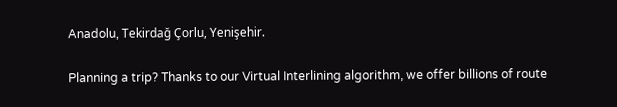Anadolu, Tekirdağ Çorlu, Yenişehir.

Planning a trip? Thanks to our Virtual Interlining algorithm, we offer billions of route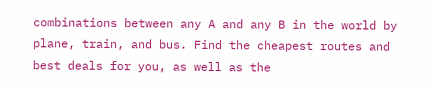combinations between any A and any B in the world by plane, train, and bus. Find the cheapest routes and best deals for you, as well as the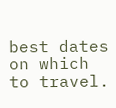best dates on which to travel.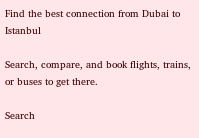Find the best connection from Dubai to Istanbul

Search, compare, and book flights, trains, or buses to get there.

Search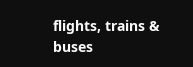flights, trains & buses